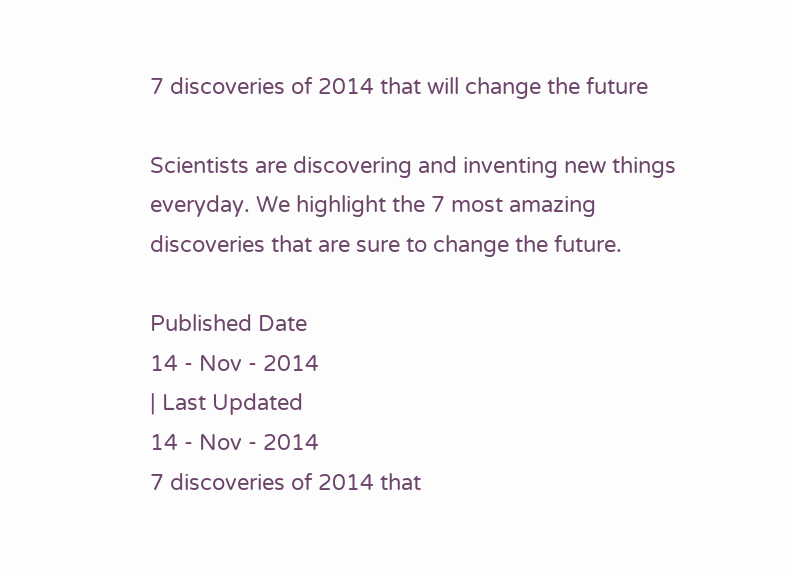7 discoveries of 2014 that will change the future

Scientists are discovering and inventing new things everyday. We highlight the 7 most amazing discoveries that are sure to change the future.

Published Date
14 - Nov - 2014
| Last Updated
14 - Nov - 2014
7 discoveries of 2014 that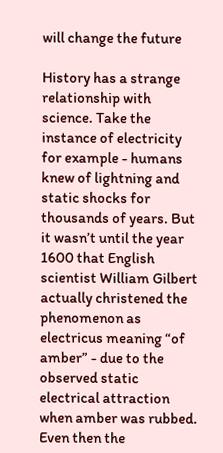will change the future

History has a strange relationship with science. Take the instance of electricity for example - humans knew of lightning and static shocks for thousands of years. But it wasn’t until the year 1600 that English scientist William Gilbert actually christened the phenomenon as electricus meaning “of amber” - due to the observed static electrical attraction when amber was rubbed. Even then the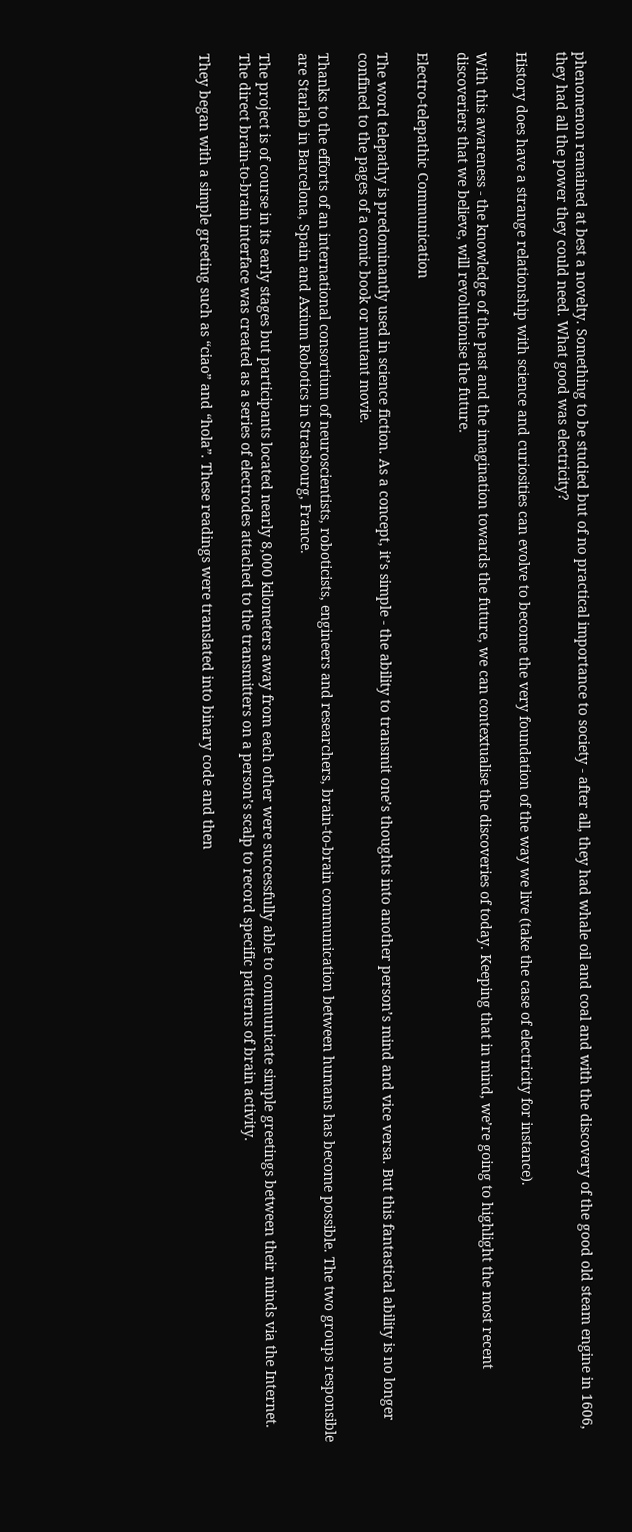phenomenon remained at best a novelty. Something to be studied but of no practical importance to society - after all, they had whale oil and coal and with the discovery of the good old steam engine in 1606, they had all the power they could need. What good was electricity?

History does have a strange relationship with science and curiosities can evolve to become the very foundation of the way we live (take the case of electricity for instance).

With this awareness - the knowledge of the past and the imagination towards the future, we can contextualise the discoveries of today. Keeping that in mind, we’re going to highlight the most recent discoveriers that we believe, will revolutionise the future.

Electro-telepathic Communication

The word telepathy is predominantly used in science fiction. As a concept, it’s simple - the ability to transmit one’s thoughts into another person’s mind and vice versa. But this fantastical ability is no longer confined to the pages of a comic book or mutant movie.

Thanks to the efforts of an international consortium of neuroscientists, roboticists, engineers and researchers, brain-to-brain communication between humans has become possible. The two groups responsible are Starlab in Barcelona, Spain and Axium Robotics in Strasbourg, France.

The project is of course in its early stages but participants located nearly 8,000 kilometers away from each other were successfully able to communicate simple greetings between their minds via the Internet. The direct brain-to-brain interface was created as a series of electrodes attached to the transmitters on a person’s scalp to record specific patterns of brain activity.

They began with a simple greeting such as “ciao” and “hola”. These readings were translated into binary code and then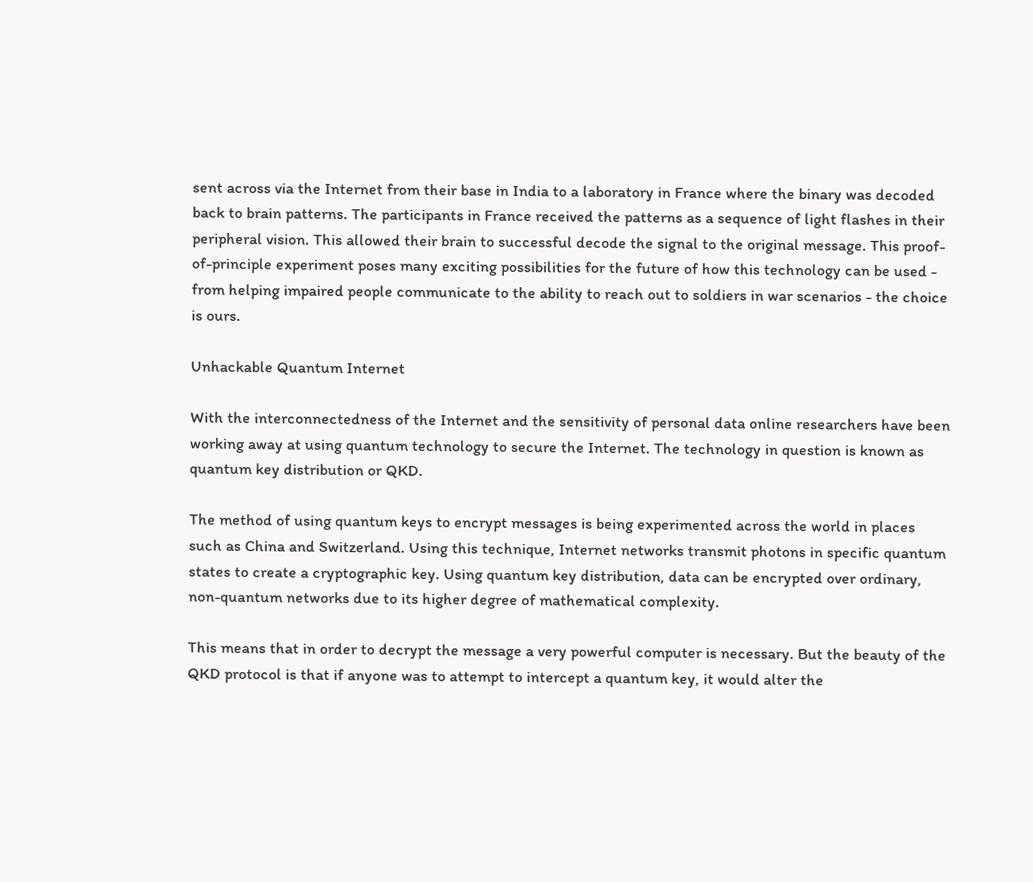sent across via the Internet from their base in India to a laboratory in France where the binary was decoded back to brain patterns. The participants in France received the patterns as a sequence of light flashes in their peripheral vision. This allowed their brain to successful decode the signal to the original message. This proof-of-principle experiment poses many exciting possibilities for the future of how this technology can be used - from helping impaired people communicate to the ability to reach out to soldiers in war scenarios - the choice is ours.

Unhackable Quantum Internet

With the interconnectedness of the Internet and the sensitivity of personal data online researchers have been working away at using quantum technology to secure the Internet. The technology in question is known as quantum key distribution or QKD.

The method of using quantum keys to encrypt messages is being experimented across the world in places such as China and Switzerland. Using this technique, Internet networks transmit photons in specific quantum states to create a cryptographic key. Using quantum key distribution, data can be encrypted over ordinary, non-quantum networks due to its higher degree of mathematical complexity.

This means that in order to decrypt the message a very powerful computer is necessary. But the beauty of the QKD protocol is that if anyone was to attempt to intercept a quantum key, it would alter the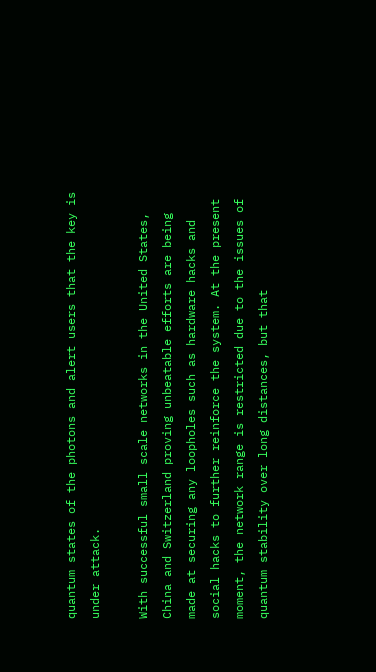quantum states of the photons and alert users that the key is under attack.

With successful small scale networks in the United States, China and Switzerland proving unbeatable efforts are being made at securing any loopholes such as hardware hacks and social hacks to further reinforce the system. At the present moment, the network range is restricted due to the issues of quantum stability over long distances, but that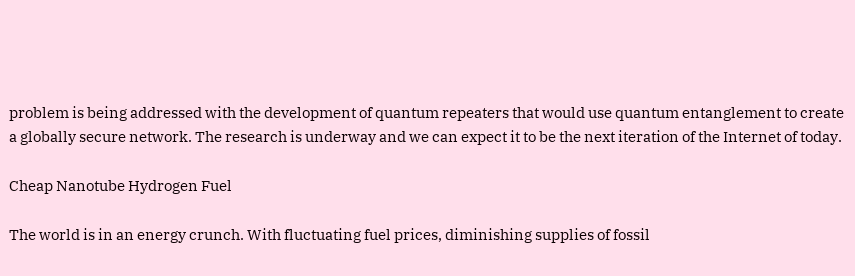problem is being addressed with the development of quantum repeaters that would use quantum entanglement to create a globally secure network. The research is underway and we can expect it to be the next iteration of the Internet of today.

Cheap Nanotube Hydrogen Fuel

The world is in an energy crunch. With fluctuating fuel prices, diminishing supplies of fossil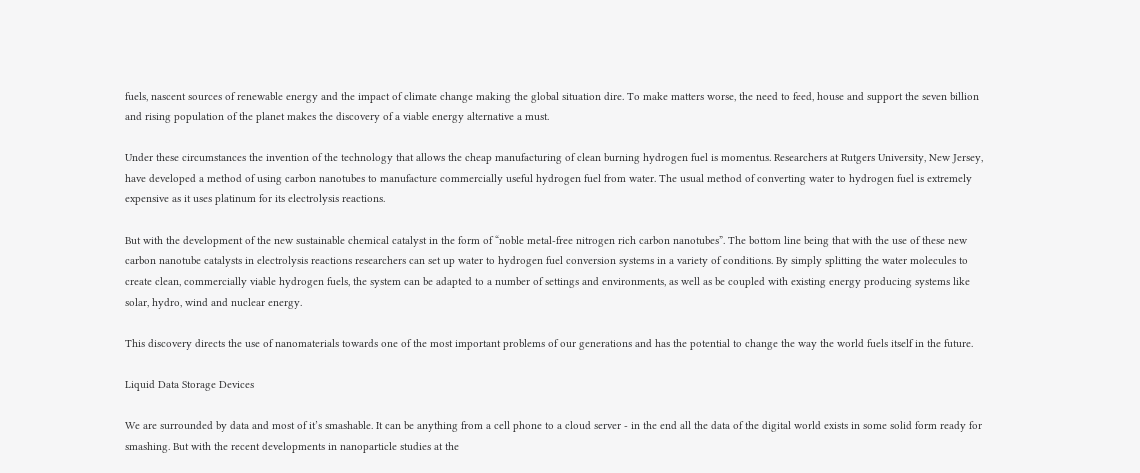fuels, nascent sources of renewable energy and the impact of climate change making the global situation dire. To make matters worse, the need to feed, house and support the seven billion and rising population of the planet makes the discovery of a viable energy alternative a must.

Under these circumstances the invention of the technology that allows the cheap manufacturing of clean burning hydrogen fuel is momentus. Researchers at Rutgers University, New Jersey, have developed a method of using carbon nanotubes to manufacture commercially useful hydrogen fuel from water. The usual method of converting water to hydrogen fuel is extremely expensive as it uses platinum for its electrolysis reactions.

But with the development of the new sustainable chemical catalyst in the form of “noble metal-free nitrogen rich carbon nanotubes”. The bottom line being that with the use of these new carbon nanotube catalysts in electrolysis reactions researchers can set up water to hydrogen fuel conversion systems in a variety of conditions. By simply splitting the water molecules to create clean, commercially viable hydrogen fuels, the system can be adapted to a number of settings and environments, as well as be coupled with existing energy producing systems like solar, hydro, wind and nuclear energy.

This discovery directs the use of nanomaterials towards one of the most important problems of our generations and has the potential to change the way the world fuels itself in the future.

Liquid Data Storage Devices

We are surrounded by data and most of it’s smashable. It can be anything from a cell phone to a cloud server - in the end all the data of the digital world exists in some solid form ready for smashing. But with the recent developments in nanoparticle studies at the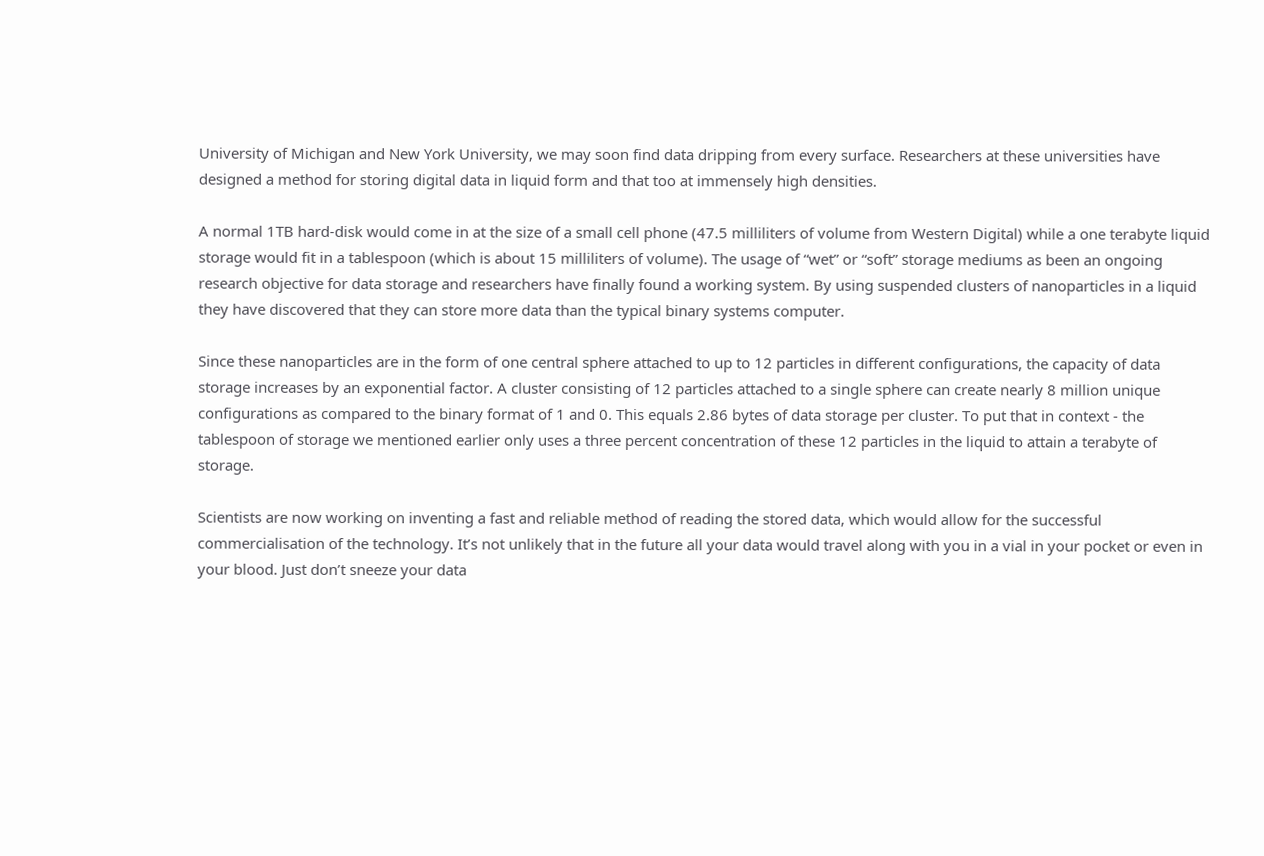University of Michigan and New York University, we may soon find data dripping from every surface. Researchers at these universities have designed a method for storing digital data in liquid form and that too at immensely high densities.

A normal 1TB hard-disk would come in at the size of a small cell phone (47.5 milliliters of volume from Western Digital) while a one terabyte liquid storage would fit in a tablespoon (which is about 15 milliliters of volume). The usage of “wet” or “soft” storage mediums as been an ongoing research objective for data storage and researchers have finally found a working system. By using suspended clusters of nanoparticles in a liquid they have discovered that they can store more data than the typical binary systems computer.

Since these nanoparticles are in the form of one central sphere attached to up to 12 particles in different configurations, the capacity of data storage increases by an exponential factor. A cluster consisting of 12 particles attached to a single sphere can create nearly 8 million unique configurations as compared to the binary format of 1 and 0. This equals 2.86 bytes of data storage per cluster. To put that in context - the tablespoon of storage we mentioned earlier only uses a three percent concentration of these 12 particles in the liquid to attain a terabyte of storage.

Scientists are now working on inventing a fast and reliable method of reading the stored data, which would allow for the successful commercialisation of the technology. It’s not unlikely that in the future all your data would travel along with you in a vial in your pocket or even in your blood. Just don’t sneeze your data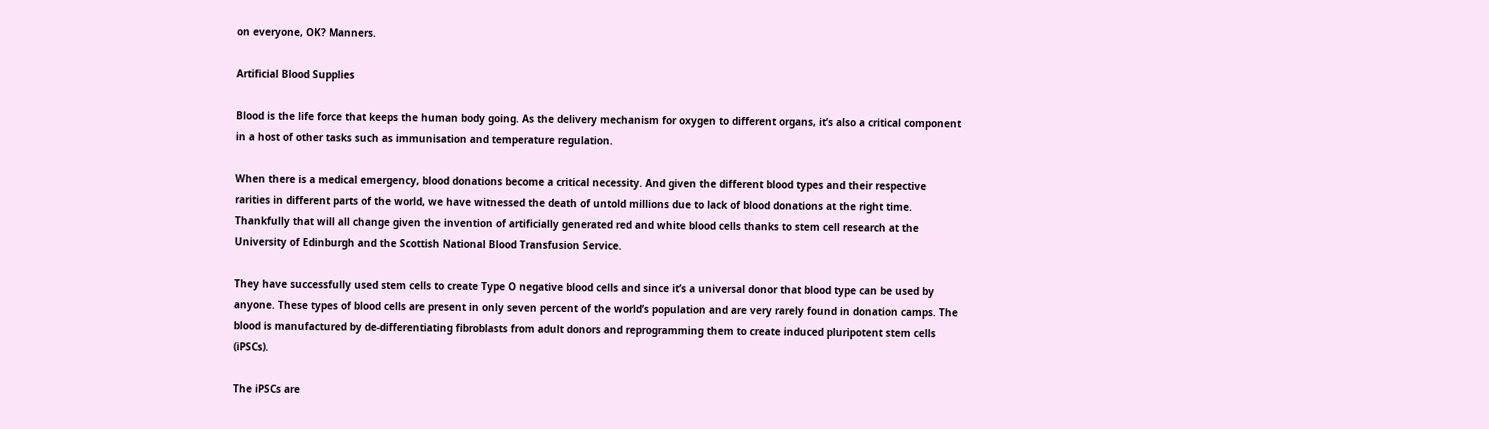on everyone, OK? Manners.

Artificial Blood Supplies

Blood is the life force that keeps the human body going. As the delivery mechanism for oxygen to different organs, it’s also a critical component in a host of other tasks such as immunisation and temperature regulation.

When there is a medical emergency, blood donations become a critical necessity. And given the different blood types and their respective rarities in different parts of the world, we have witnessed the death of untold millions due to lack of blood donations at the right time. Thankfully that will all change given the invention of artificially generated red and white blood cells thanks to stem cell research at the University of Edinburgh and the Scottish National Blood Transfusion Service.

They have successfully used stem cells to create Type O negative blood cells and since it’s a universal donor that blood type can be used by anyone. These types of blood cells are present in only seven percent of the world’s population and are very rarely found in donation camps. The blood is manufactured by de-differentiating fibroblasts from adult donors and reprogramming them to create induced pluripotent stem cells (iPSCs).

The iPSCs are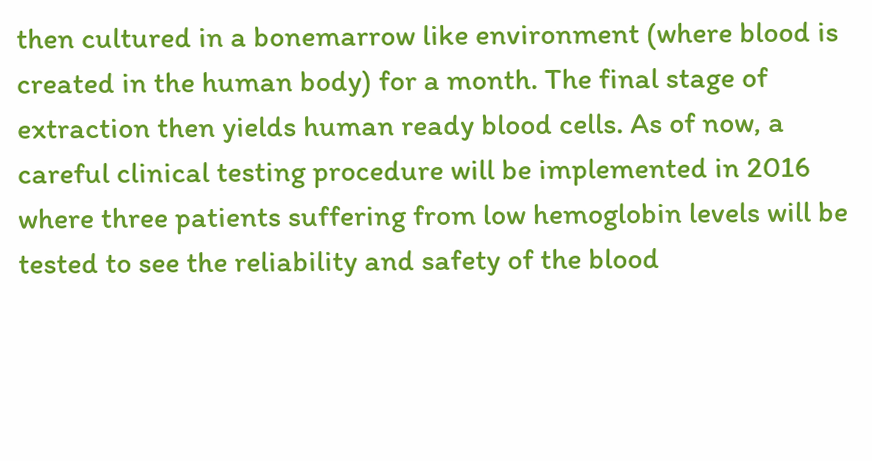then cultured in a bonemarrow like environment (where blood is created in the human body) for a month. The final stage of extraction then yields human ready blood cells. As of now, a careful clinical testing procedure will be implemented in 2016 where three patients suffering from low hemoglobin levels will be tested to see the reliability and safety of the blood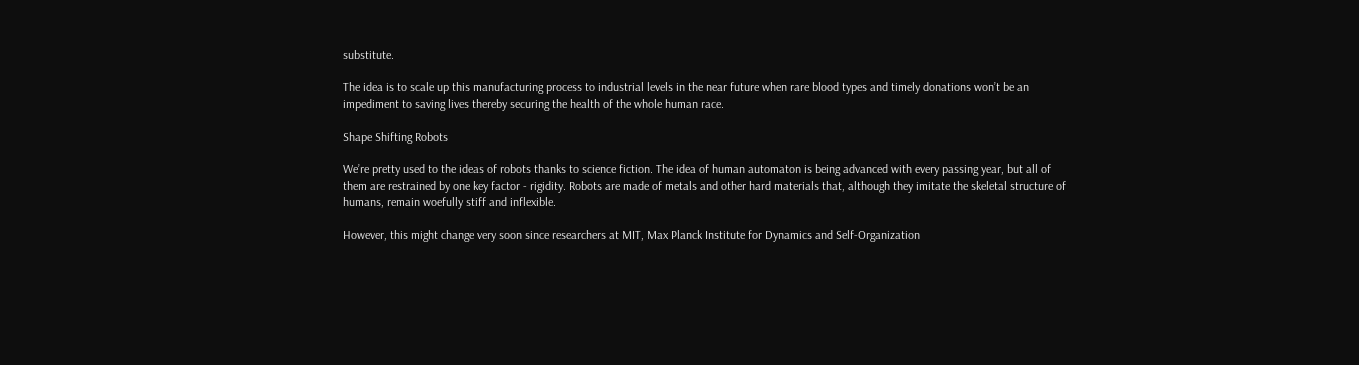substitute.

The idea is to scale up this manufacturing process to industrial levels in the near future when rare blood types and timely donations won’t be an impediment to saving lives thereby securing the health of the whole human race.

Shape Shifting Robots

We’re pretty used to the ideas of robots thanks to science fiction. The idea of human automaton is being advanced with every passing year, but all of them are restrained by one key factor - rigidity. Robots are made of metals and other hard materials that, although they imitate the skeletal structure of humans, remain woefully stiff and inflexible.

However, this might change very soon since researchers at MIT, Max Planck Institute for Dynamics and Self-Organization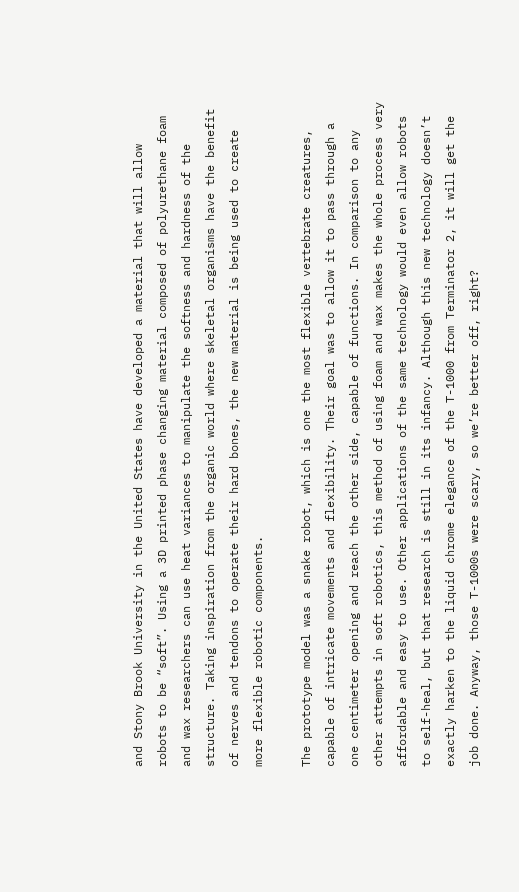and Stony Brook University in the United States have developed a material that will allow robots to be “soft”. Using a 3D printed phase changing material composed of polyurethane foam and wax researchers can use heat variances to manipulate the softness and hardness of the structure. Taking inspiration from the organic world where skeletal organisms have the benefit of nerves and tendons to operate their hard bones, the new material is being used to create more flexible robotic components.

The prototype model was a snake robot, which is one the most flexible vertebrate creatures, capable of intricate movements and flexibility. Their goal was to allow it to pass through a one centimeter opening and reach the other side, capable of functions. In comparison to any other attempts in soft robotics, this method of using foam and wax makes the whole process very affordable and easy to use. Other applications of the same technology would even allow robots to self-heal, but that research is still in its infancy. Although this new technology doesn’t exactly harken to the liquid chrome elegance of the T-1000 from Terminator 2, it will get the job done. Anyway, those T-1000s were scary, so we’re better off, right?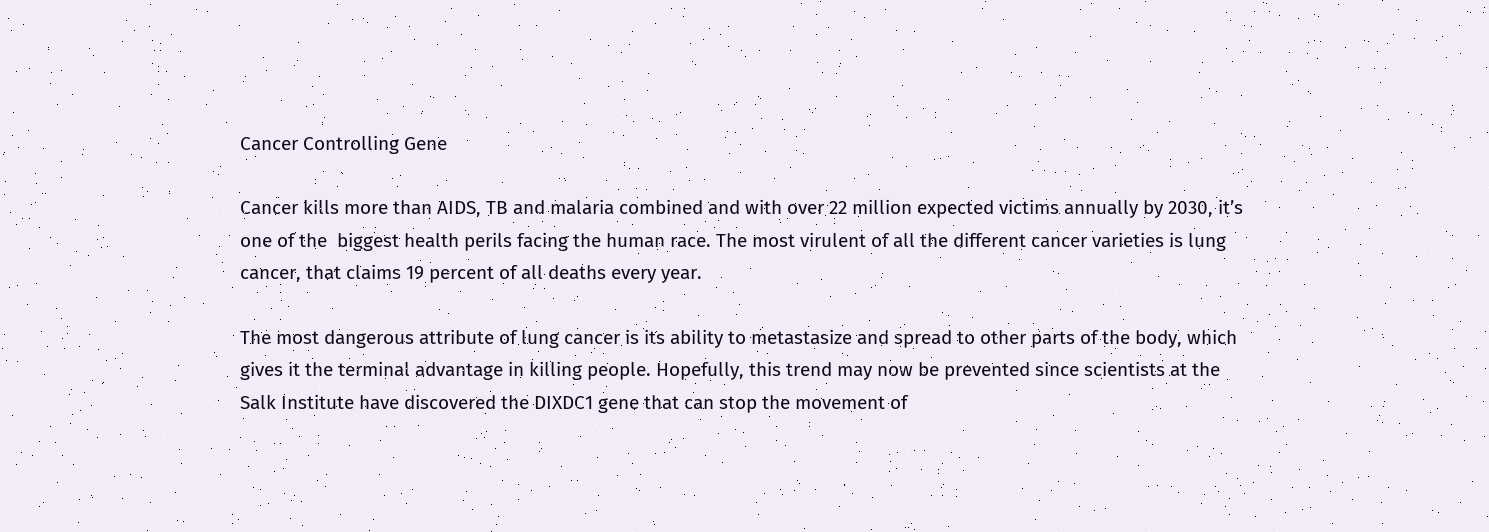Cancer Controlling Gene

Cancer kills more than AIDS, TB and malaria combined and with over 22 million expected victims annually by 2030, it’s one of the  biggest health perils facing the human race. The most virulent of all the different cancer varieties is lung cancer, that claims 19 percent of all deaths every year.

The most dangerous attribute of lung cancer is its ability to metastasize and spread to other parts of the body, which gives it the terminal advantage in killing people. Hopefully, this trend may now be prevented since scientists at the Salk Institute have discovered the DIXDC1 gene that can stop the movement of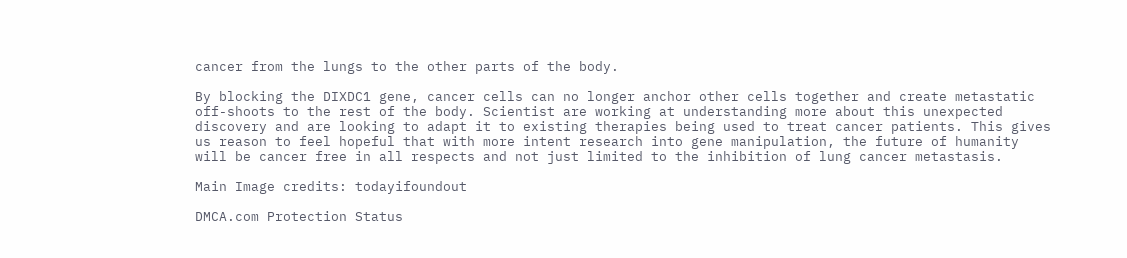cancer from the lungs to the other parts of the body.

By blocking the DIXDC1 gene, cancer cells can no longer anchor other cells together and create metastatic off-shoots to the rest of the body. Scientist are working at understanding more about this unexpected discovery and are looking to adapt it to existing therapies being used to treat cancer patients. This gives us reason to feel hopeful that with more intent research into gene manipulation, the future of humanity will be cancer free in all respects and not just limited to the inhibition of lung cancer metastasis.

Main Image credits: todayifoundout

DMCA.com Protection Status